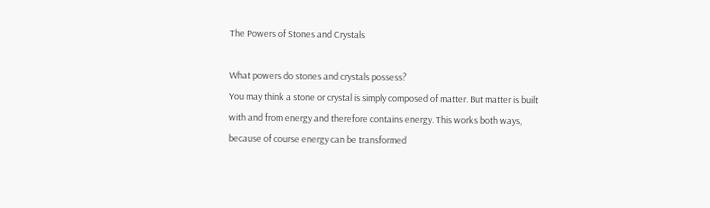The Powers of Stones and Crystals

What powers do stones and crystals possess?
You may think a stone or crystal is simply composed of matter. But matter is built with and from energy and therefore contains energy. This works both ways, because of course energy can be transformed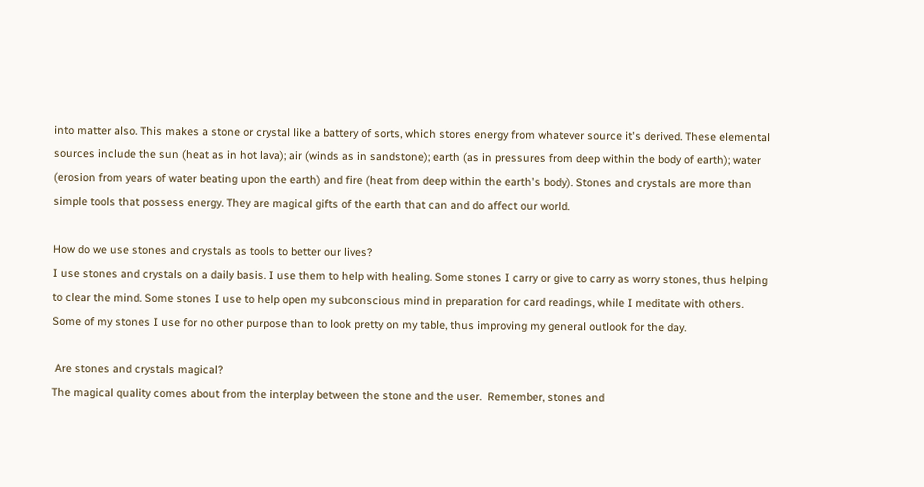into matter also. This makes a stone or crystal like a battery of sorts, which stores energy from whatever source it's derived. These elemental sources include the sun (heat as in hot lava); air (winds as in sandstone); earth (as in pressures from deep within the body of earth); water (erosion from years of water beating upon the earth) and fire (heat from deep within the earth's body). Stones and crystals are more than simple tools that possess energy. They are magical gifts of the earth that can and do affect our world.

How do we use stones and crystals as tools to better our lives?
I use stones and crystals on a daily basis. I use them to help with healing. Some stones I carry or give to carry as worry stones, thus helping to clear the mind. Some stones I use to help open my subconscious mind in preparation for card readings, while I meditate with others. Some of my stones I use for no other purpose than to look pretty on my table, thus improving my general outlook for the day.

 Are stones and crystals magical?
The magical quality comes about from the interplay between the stone and the user.  Remember, stones and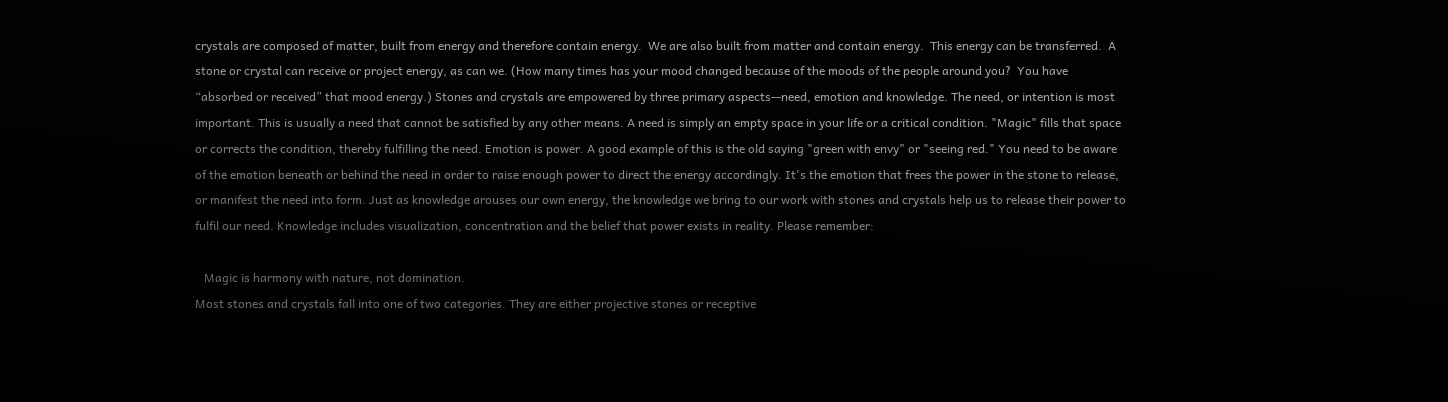crystals are composed of matter, built from energy and therefore contain energy.  We are also built from matter and contain energy.  This energy can be transferred.  A stone or crystal can receive or project energy, as can we. (How many times has your mood changed because of the moods of the people around you?  You have “absorbed or received” that mood energy.) Stones and crystals are empowered by three primary aspects--need, emotion and knowledge. The need, or intention is most important. This is usually a need that cannot be satisfied by any other means. A need is simply an empty space in your life or a critical condition. "Magic" fills that space or corrects the condition, thereby fulfilling the need. Emotion is power. A good example of this is the old saying "green with envy" or "seeing red." You need to be aware of the emotion beneath or behind the need in order to raise enough power to direct the energy accordingly. It's the emotion that frees the power in the stone to release, or manifest the need into form. Just as knowledge arouses our own energy, the knowledge we bring to our work with stones and crystals help us to release their power to fulfil our need. Knowledge includes visualization, concentration and the belief that power exists in reality. Please remember:

   Magic is harmony with nature, not domination.
Most stones and crystals fall into one of two categories. They are either projective stones or receptive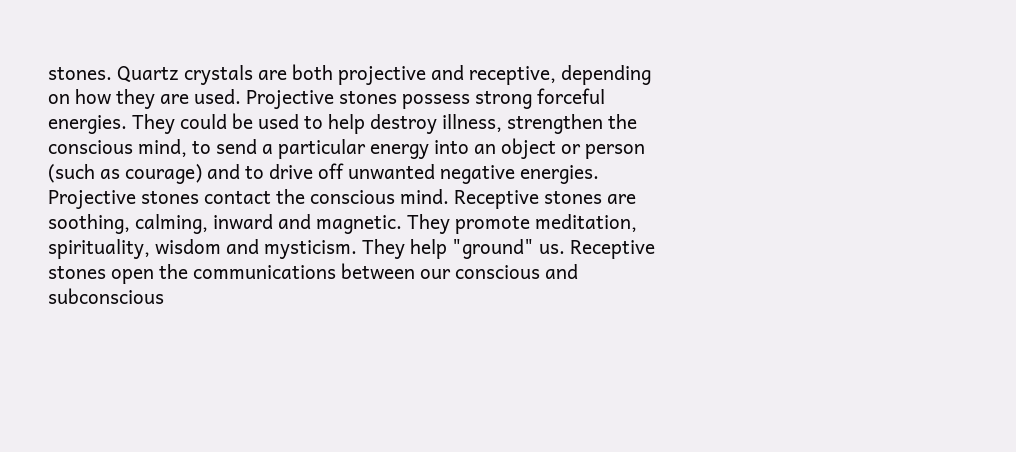stones. Quartz crystals are both projective and receptive, depending on how they are used. Projective stones possess strong forceful energies. They could be used to help destroy illness, strengthen the conscious mind, to send a particular energy into an object or person (such as courage) and to drive off unwanted negative energies. Projective stones contact the conscious mind. Receptive stones are soothing, calming, inward and magnetic. They promote meditation, spirituality, wisdom and mysticism. They help "ground" us. Receptive stones open the communications between our conscious and subconscious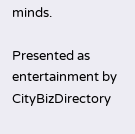minds.

Presented as entertainment by CityBizDirectory